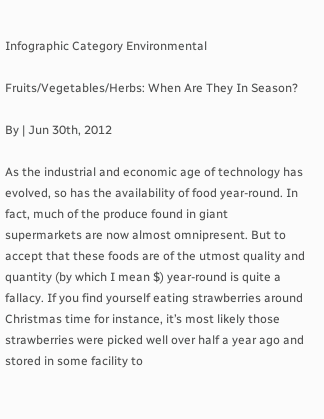Infographic Category Environmental

Fruits/Vegetables/Herbs: When Are They In Season?

By | Jun 30th, 2012

As the industrial and economic age of technology has evolved, so has the availability of food year-round. In fact, much of the produce found in giant supermarkets are now almost omnipresent. But to accept that these foods are of the utmost quality and quantity (by which I mean $) year-round is quite a fallacy. If you find yourself eating strawberries around Christmas time for instance, it’s most likely those strawberries were picked well over half a year ago and stored in some facility to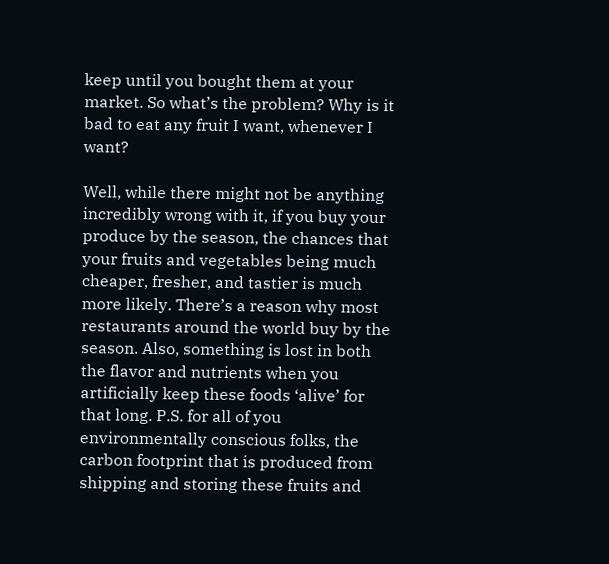keep until you bought them at your market. So what’s the problem? Why is it bad to eat any fruit I want, whenever I want?

Well, while there might not be anything incredibly wrong with it, if you buy your produce by the season, the chances that your fruits and vegetables being much cheaper, fresher, and tastier is much more likely. There’s a reason why most restaurants around the world buy by the season. Also, something is lost in both the flavor and nutrients when you artificially keep these foods ‘alive’ for that long. P.S. for all of you environmentally conscious folks, the carbon footprint that is produced from shipping and storing these fruits and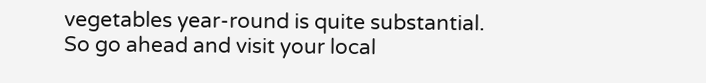vegetables year-round is quite substantial. So go ahead and visit your local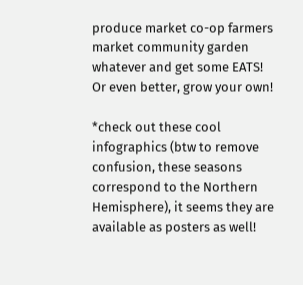produce market co-op farmers market community garden whatever and get some EATS! Or even better, grow your own!

*check out these cool infographics (btw to remove confusion, these seasons correspond to the Northern Hemisphere), it seems they are available as posters as well!